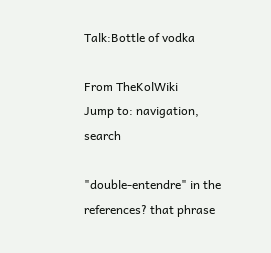Talk:Bottle of vodka

From TheKolWiki
Jump to: navigation, search

"double-entendre" in the references? that phrase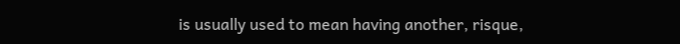is usually used to mean having another, risque,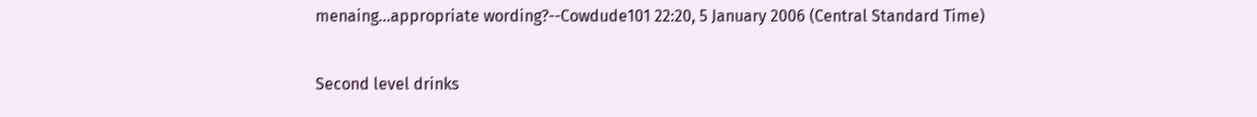menaing...appropriate wording?--Cowdude101 22:20, 5 January 2006 (Central Standard Time)

Second level drinks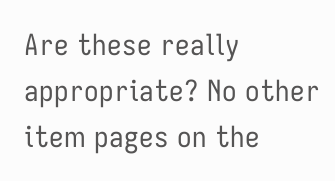Are these really appropriate? No other item pages on the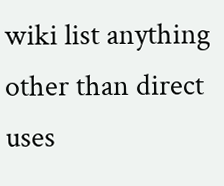wiki list anything other than direct uses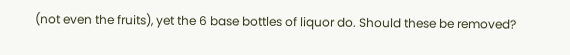(not even the fruits), yet the 6 base bottles of liquor do. Should these be removed?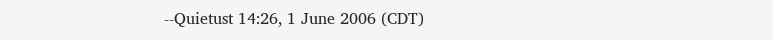--Quietust 14:26, 1 June 2006 (CDT)